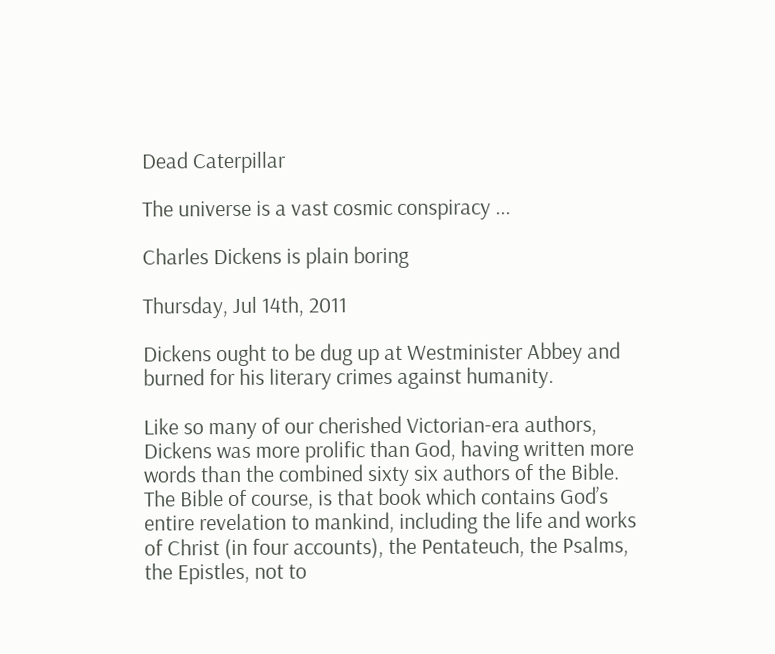Dead Caterpillar

The universe is a vast cosmic conspiracy ...

Charles Dickens is plain boring

Thursday, Jul 14th, 2011

Dickens ought to be dug up at Westminister Abbey and burned for his literary crimes against humanity.

Like so many of our cherished Victorian-era authors, Dickens was more prolific than God, having written more words than the combined sixty six authors of the Bible. The Bible of course, is that book which contains God’s entire revelation to mankind, including the life and works of Christ (in four accounts), the Pentateuch, the Psalms, the Epistles, not to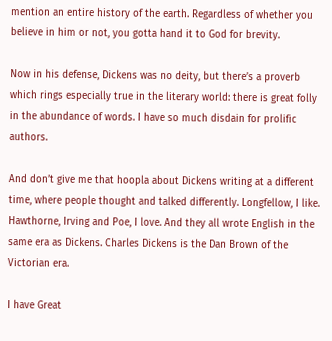mention an entire history of the earth. Regardless of whether you believe in him or not, you gotta hand it to God for brevity.

Now in his defense, Dickens was no deity, but there’s a proverb which rings especially true in the literary world: there is great folly in the abundance of words. I have so much disdain for prolific authors.

And don’t give me that hoopla about Dickens writing at a different time, where people thought and talked differently. Longfellow, I like. Hawthorne, Irving and Poe, I love. And they all wrote English in the same era as Dickens. Charles Dickens is the Dan Brown of the Victorian era.

I have Great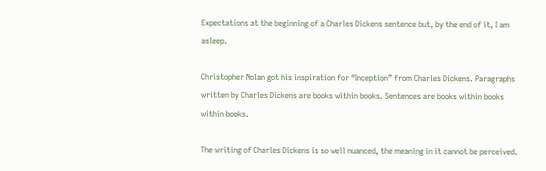Expectations at the beginning of a Charles Dickens sentence but, by the end of it, I am asleep.

Christopher Nolan got his inspiration for “Inception” from Charles Dickens. Paragraphs written by Charles Dickens are books within books. Sentences are books within books within books.

The writing of Charles Dickens is so well nuanced, the meaning in it cannot be perceived.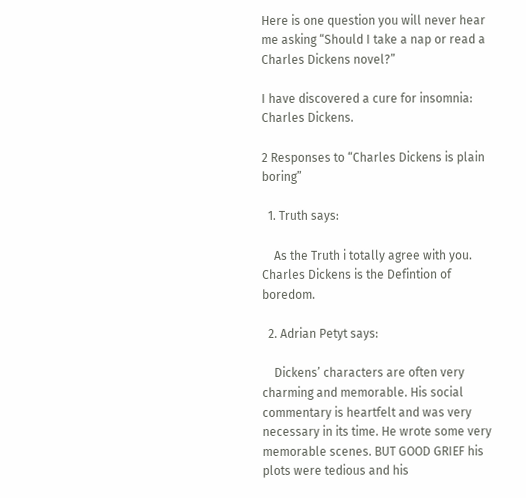Here is one question you will never hear me asking “Should I take a nap or read a Charles Dickens novel?”

I have discovered a cure for insomnia: Charles Dickens.

2 Responses to “Charles Dickens is plain boring”

  1. Truth says:

    As the Truth i totally agree with you. Charles Dickens is the Defintion of boredom.

  2. Adrian Petyt says:

    Dickens’ characters are often very charming and memorable. His social commentary is heartfelt and was very necessary in its time. He wrote some very memorable scenes. BUT GOOD GRIEF his plots were tedious and his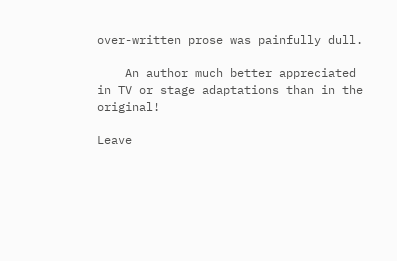over-written prose was painfully dull.

    An author much better appreciated in TV or stage adaptations than in the original!

Leave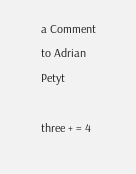a Comment to Adrian Petyt

three + = 4